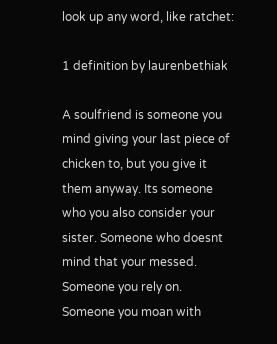look up any word, like ratchet:

1 definition by laurenbethiak

A soulfriend is someone you mind giving your last piece of chicken to, but you give it them anyway. Its someone who you also consider your sister. Someone who doesnt mind that your messed. Someone you rely on. Someone you moan with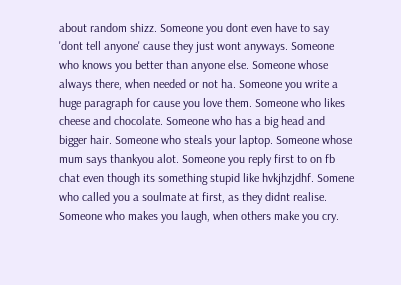about random shizz. Someone you dont even have to say 'dont tell anyone' cause they just wont anyways. Someone who knows you better than anyone else. Someone whose always there, when needed or not ha. Someone you write a huge paragraph for cause you love them. Someone who likes cheese and chocolate. Someone who has a big head and bigger hair. Someone who steals your laptop. Someone whose mum says thankyou alot. Someone you reply first to on fb chat even though its something stupid like hvkjhzjdhf. Somene who called you a soulmate at first, as they didnt realise. Someone who makes you laugh, when others make you cry.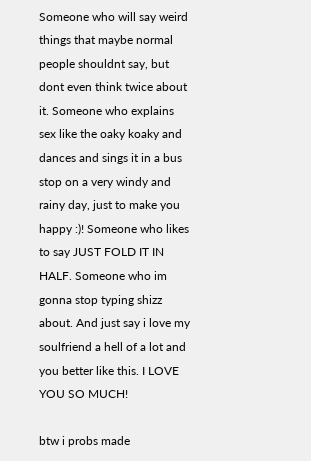Someone who will say weird things that maybe normal people shouldnt say, but dont even think twice about it. Someone who explains sex like the oaky koaky and dances and sings it in a bus stop on a very windy and rainy day, just to make you happy :)! Someone who likes to say JUST FOLD IT IN HALF. Someone who im gonna stop typing shizz about. And just say i love my soulfriend a hell of a lot and you better like this. I LOVE YOU SO MUCH!

btw i probs made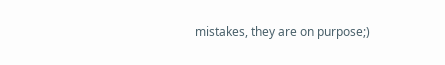mistakes, they are on purpose;)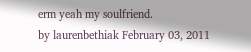erm yeah my soulfriend.
by laurenbethiak February 03, 2011